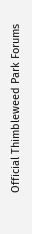Official Thimbleweed Park Forums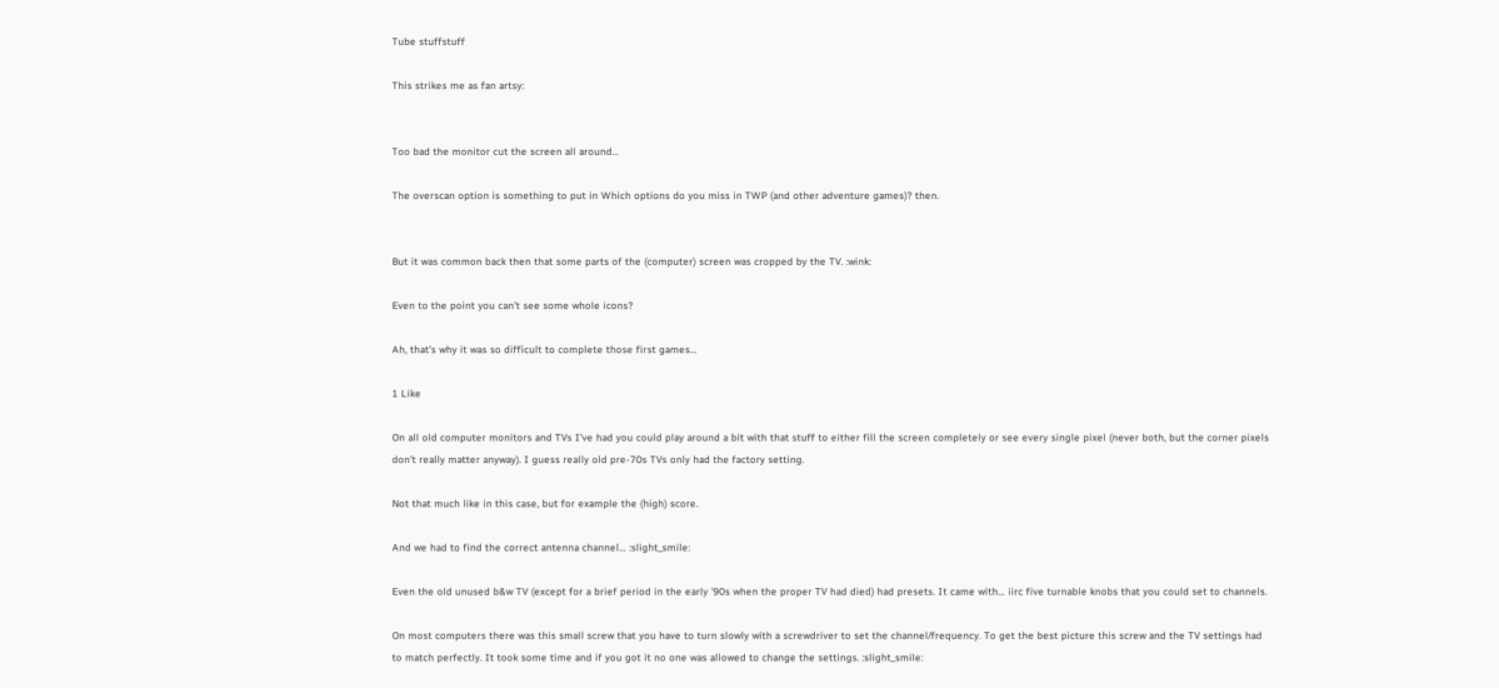Tube stuffstuff

This strikes me as fan artsy:


Too bad the monitor cut the screen all around…

The overscan option is something to put in Which options do you miss in TWP (and other adventure games)? then.


But it was common back then that some parts of the (computer) screen was cropped by the TV. :wink:

Even to the point you can’t see some whole icons?

Ah, that’s why it was so difficult to complete those first games…

1 Like

On all old computer monitors and TVs I’ve had you could play around a bit with that stuff to either fill the screen completely or see every single pixel (never both, but the corner pixels don’t really matter anyway). I guess really old pre-70s TVs only had the factory setting.

Not that much like in this case, but for example the (high) score.

And we had to find the correct antenna channel… :slight_smile:

Even the old unused b&w TV (except for a brief period in the early '90s when the proper TV had died) had presets. It came with… iirc five turnable knobs that you could set to channels.

On most computers there was this small screw that you have to turn slowly with a screwdriver to set the channel/frequency. To get the best picture this screw and the TV settings had to match perfectly. It took some time and if you got it no one was allowed to change the settings. :slight_smile: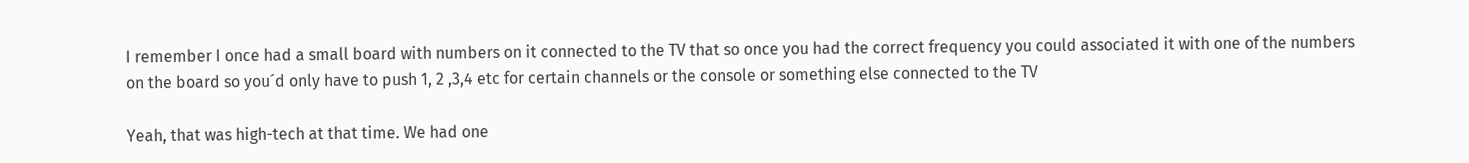I remember I once had a small board with numbers on it connected to the TV that so once you had the correct frequency you could associated it with one of the numbers on the board so you´d only have to push 1, 2 ,3,4 etc for certain channels or the console or something else connected to the TV

Yeah, that was high-tech at that time. We had one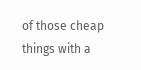of those cheap things with a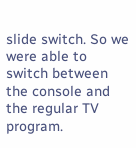slide switch. So we were able to switch between the console and the regular TV program.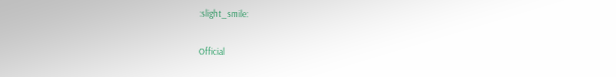:slight_smile:

Official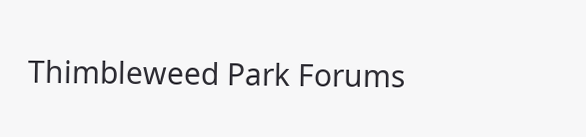Thimbleweed Park Forums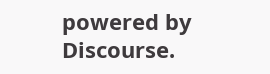powered by Discourse.